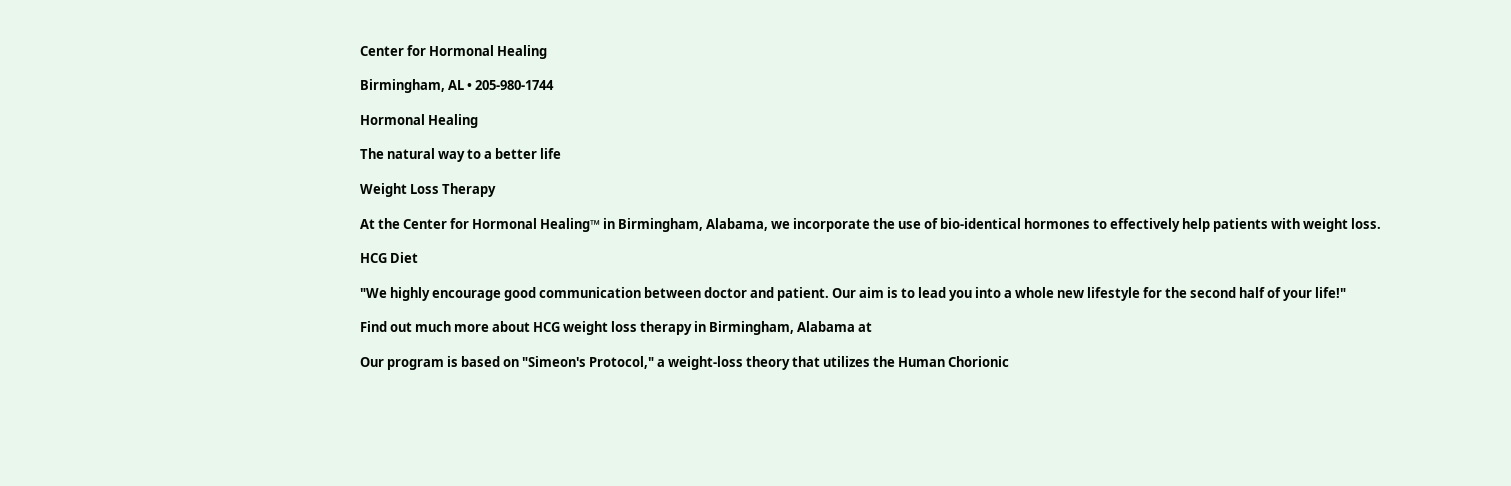Center for Hormonal Healing

Birmingham, AL • 205-980-1744

Hormonal Healing

The natural way to a better life

Weight Loss Therapy

At the Center for Hormonal Healing™ in Birmingham, Alabama, we incorporate the use of bio-identical hormones to effectively help patients with weight loss.

HCG Diet

"We highly encourage good communication between doctor and patient. Our aim is to lead you into a whole new lifestyle for the second half of your life!"

Find out much more about HCG weight loss therapy in Birmingham, Alabama at

Our program is based on "Simeon's Protocol," a weight-loss theory that utilizes the Human Chorionic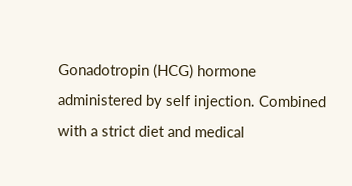Gonadotropin (HCG) hormone administered by self injection. Combined with a strict diet and medical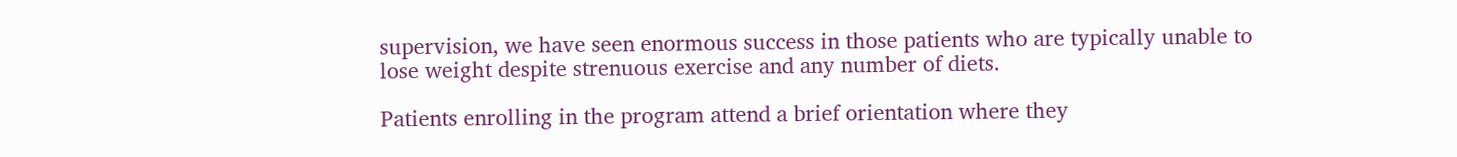supervision, we have seen enormous success in those patients who are typically unable to lose weight despite strenuous exercise and any number of diets.

Patients enrolling in the program attend a brief orientation where they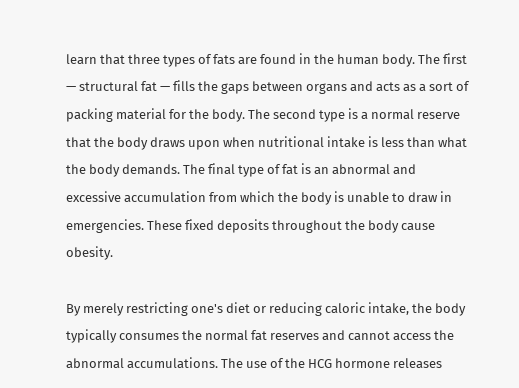learn that three types of fats are found in the human body. The first — structural fat — fills the gaps between organs and acts as a sort of packing material for the body. The second type is a normal reserve that the body draws upon when nutritional intake is less than what the body demands. The final type of fat is an abnormal and excessive accumulation from which the body is unable to draw in emergencies. These fixed deposits throughout the body cause obesity.

By merely restricting one's diet or reducing caloric intake, the body typically consumes the normal fat reserves and cannot access the abnormal accumulations. The use of the HCG hormone releases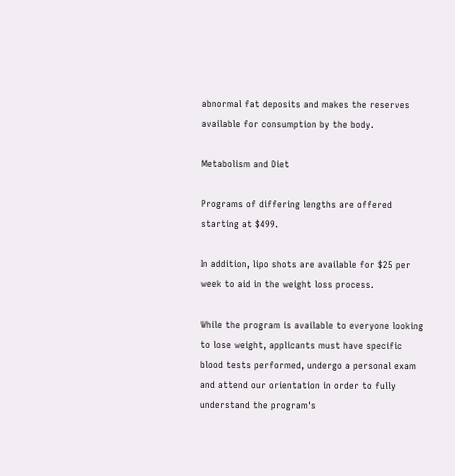abnormal fat deposits and makes the reserves available for consumption by the body.

Metabolism and Diet

Programs of differing lengths are offered starting at $499.

In addition, lipo shots are available for $25 per week to aid in the weight loss process.

While the program is available to everyone looking to lose weight, applicants must have specific blood tests performed, undergo a personal exam and attend our orientation in order to fully understand the program's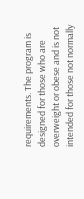requirements. The program is designed for those who are overweight or obese and is not intended for those not normally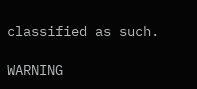classified as such.

WARNING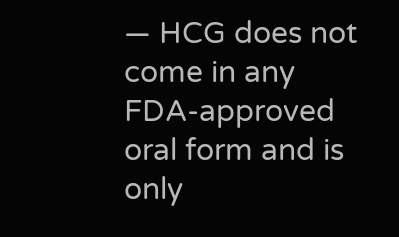— HCG does not come in any FDA-approved oral form and is only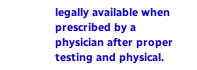legally available when prescribed by a physician after proper testing and physical.